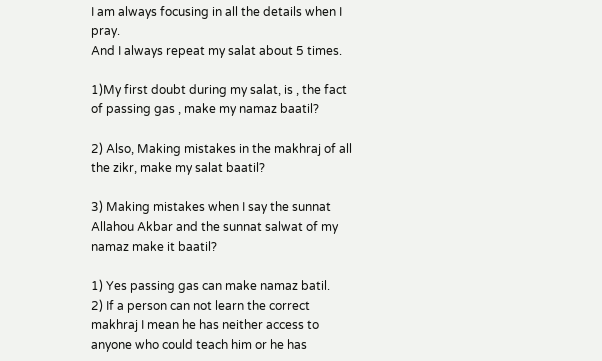I am always focusing in all the details when I pray.
And I always repeat my salat about 5 times.

1)My first doubt during my salat, is , the fact of passing gas , make my namaz baatil?

2) Also, Making mistakes in the makhraj of all the zikr, make my salat baatil?

3) Making mistakes when I say the sunnat Allahou Akbar and the sunnat salwat of my namaz make it baatil?

1) Yes passing gas can make namaz batil.
2) If a person can not learn the correct makhraj I mean he has neither access to anyone who could teach him or he has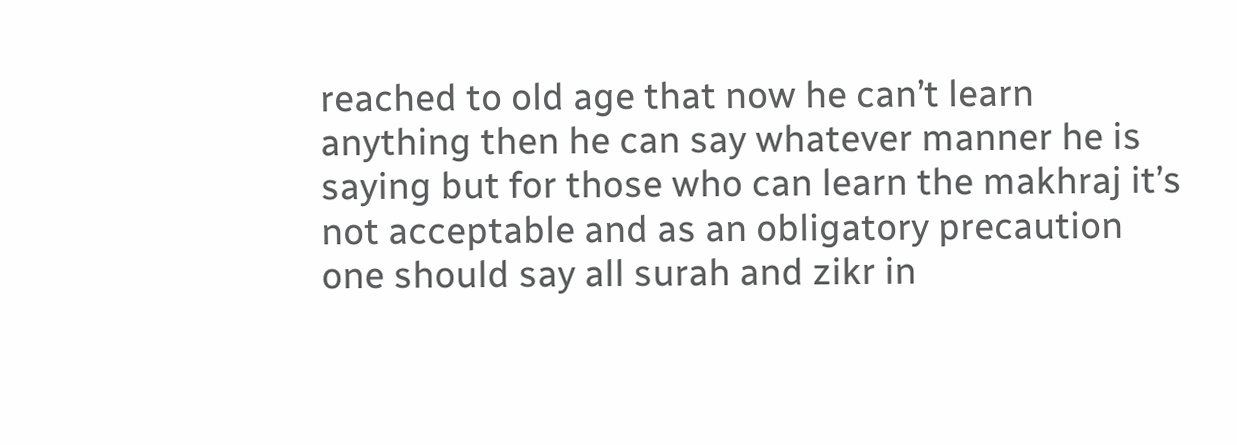reached to old age that now he can’t learn anything then he can say whatever manner he is saying but for those who can learn the makhraj it’s not acceptable and as an obligatory precaution one should say all surah and zikr in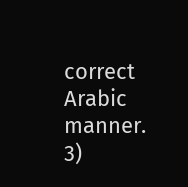correct Arabic manner.
3)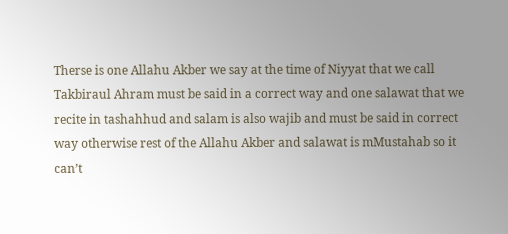Therse is one Allahu Akber we say at the time of Niyyat that we call Takbiraul Ahram must be said in a correct way and one salawat that we recite in tashahhud and salam is also wajib and must be said in correct way otherwise rest of the Allahu Akber and salawat is mMustahab so it can’t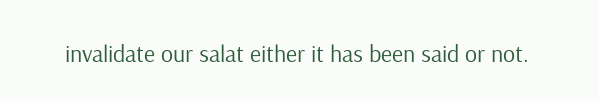invalidate our salat either it has been said or not.